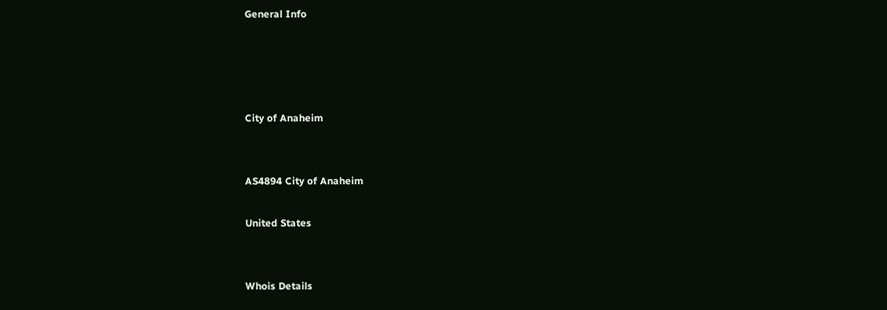General Info




City of Anaheim


AS4894 City of Anaheim

United States


Whois Details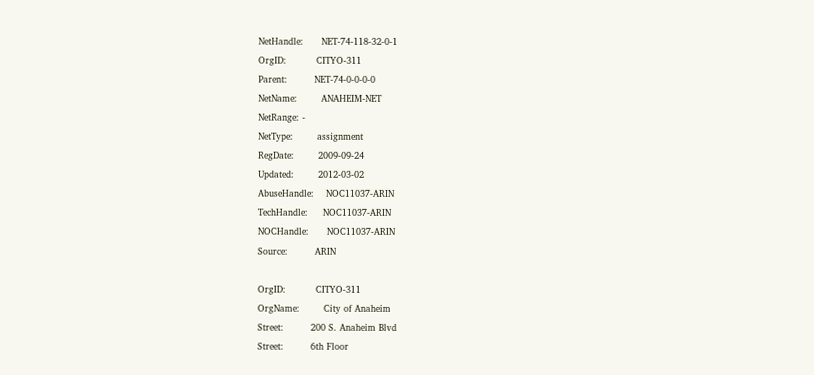NetHandle:      NET-74-118-32-0-1
OrgID:          CITYO-311
Parent:         NET-74-0-0-0-0
NetName:        ANAHEIM-NET
NetRange: -
NetType:        assignment
RegDate:        2009-09-24
Updated:        2012-03-02
AbuseHandle:    NOC11037-ARIN
TechHandle:     NOC11037-ARIN
NOCHandle:      NOC11037-ARIN
Source:         ARIN

OrgID:          CITYO-311
OrgName:        City of Anaheim
Street:         200 S. Anaheim Blvd
Street:         6th Floor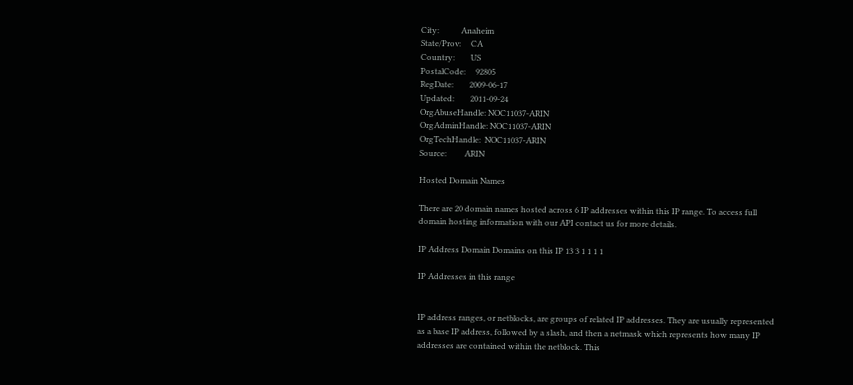City:           Anaheim
State/Prov:     CA
Country:        US
PostalCode:     92805
RegDate:        2009-06-17
Updated:        2011-09-24
OrgAbuseHandle: NOC11037-ARIN
OrgAdminHandle: NOC11037-ARIN
OrgTechHandle:  NOC11037-ARIN
Source:         ARIN

Hosted Domain Names

There are 20 domain names hosted across 6 IP addresses within this IP range. To access full domain hosting information with our API contact us for more details.

IP Address Domain Domains on this IP 13 3 1 1 1 1

IP Addresses in this range


IP address ranges, or netblocks, are groups of related IP addresses. They are usually represented as a base IP address, followed by a slash, and then a netmask which represents how many IP addresses are contained within the netblock. This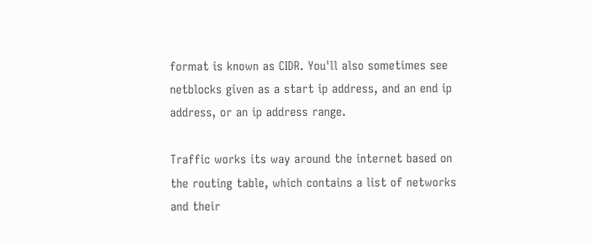format is known as CIDR. You'll also sometimes see netblocks given as a start ip address, and an end ip address, or an ip address range.

Traffic works its way around the internet based on the routing table, which contains a list of networks and their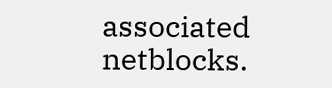associated netblocks.